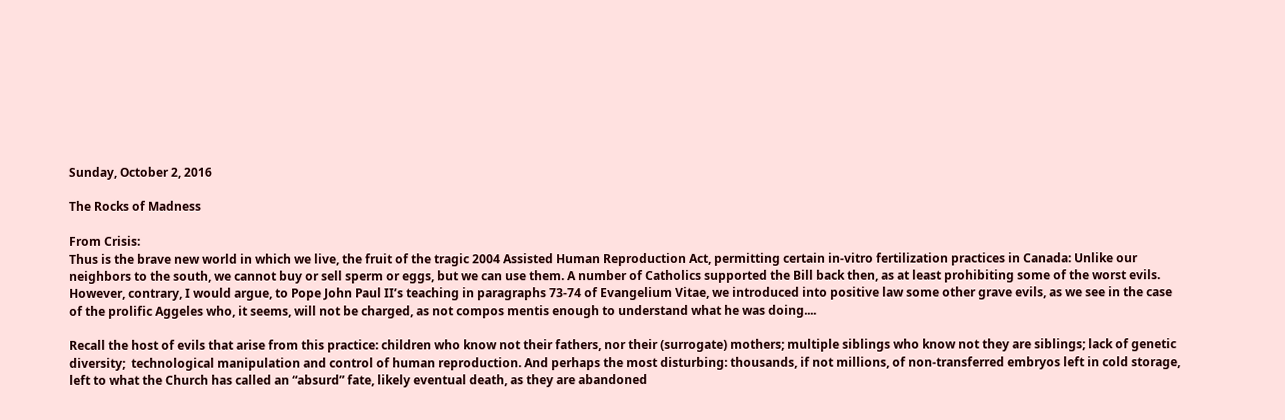Sunday, October 2, 2016

The Rocks of Madness

From Crisis:
Thus is the brave new world in which we live, the fruit of the tragic 2004 Assisted Human Reproduction Act, permitting certain in-vitro fertilization practices in Canada: Unlike our neighbors to the south, we cannot buy or sell sperm or eggs, but we can use them. A number of Catholics supported the Bill back then, as at least prohibiting some of the worst evils. However, contrary, I would argue, to Pope John Paul II’s teaching in paragraphs 73-74 of Evangelium Vitae, we introduced into positive law some other grave evils, as we see in the case of the prolific Aggeles who, it seems, will not be charged, as not compos mentis enough to understand what he was doing....

Recall the host of evils that arise from this practice: children who know not their fathers, nor their (surrogate) mothers; multiple siblings who know not they are siblings; lack of genetic diversity;  technological manipulation and control of human reproduction. And perhaps the most disturbing: thousands, if not millions, of non-transferred embryos left in cold storage, left to what the Church has called an “absurd” fate, likely eventual death, as they are abandoned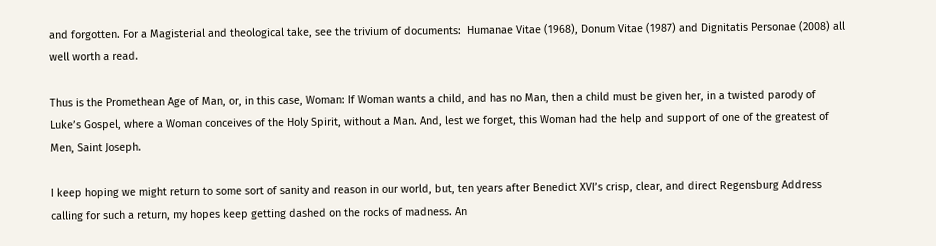and forgotten. For a Magisterial and theological take, see the trivium of documents:  Humanae Vitae (1968), Donum Vitae (1987) and Dignitatis Personae (2008) all well worth a read.

Thus is the Promethean Age of Man, or, in this case, Woman: If Woman wants a child, and has no Man, then a child must be given her, in a twisted parody of Luke’s Gospel, where a Woman conceives of the Holy Spirit, without a Man. And, lest we forget, this Woman had the help and support of one of the greatest of Men, Saint Joseph.

I keep hoping we might return to some sort of sanity and reason in our world, but, ten years after Benedict XVI’s crisp, clear, and direct Regensburg Address calling for such a return, my hopes keep getting dashed on the rocks of madness. An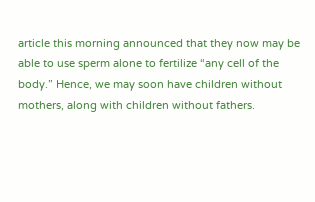article this morning announced that they now may be able to use sperm alone to fertilize “any cell of the body.” Hence, we may soon have children without mothers, along with children without fathers.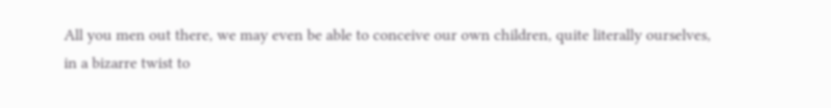All you men out there, we may even be able to conceive our own children, quite literally ourselves, in a bizarre twist to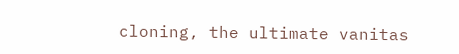cloning, the ultimate vanitas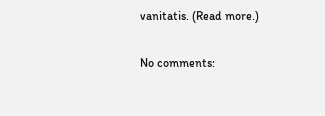vanitatis. (Read more.)

No comments: